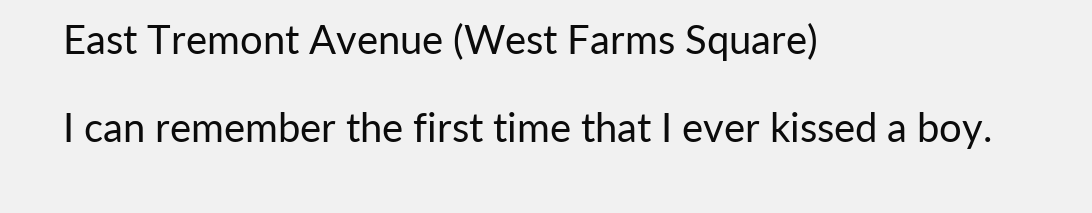East Tremont Avenue (West Farms Square)

I can remember the first time that I ever kissed a boy.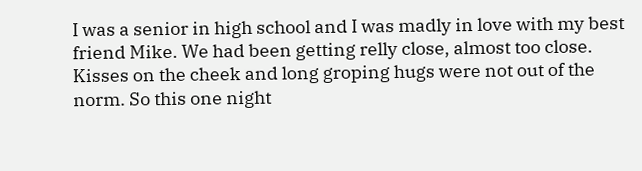I was a senior in high school and I was madly in love with my best friend Mike. We had been getting relly close, almost too close. Kisses on the cheek and long groping hugs were not out of the norm. So this one night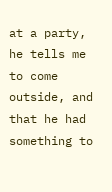at a party, he tells me to come outside, and that he had something to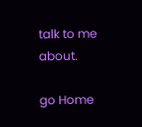talk to me about.

go Home